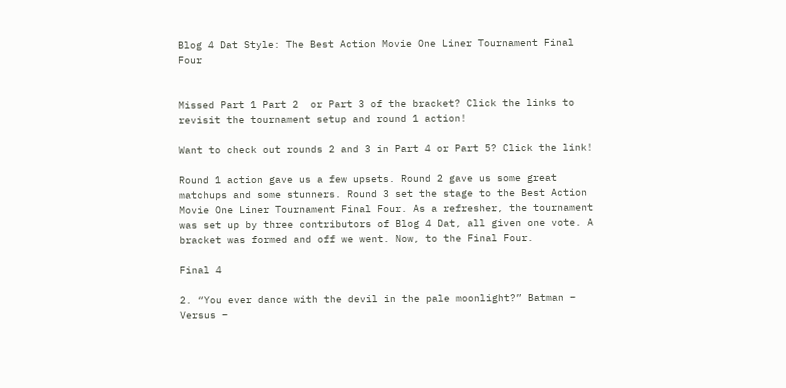Blog 4 Dat Style: The Best Action Movie One Liner Tournament Final Four


Missed Part 1 Part 2  or Part 3 of the bracket? Click the links to revisit the tournament setup and round 1 action!

Want to check out rounds 2 and 3 in Part 4 or Part 5? Click the link!

Round 1 action gave us a few upsets. Round 2 gave us some great matchups and some stunners. Round 3 set the stage to the Best Action Movie One Liner Tournament Final Four. As a refresher, the tournament was set up by three contributors of Blog 4 Dat, all given one vote. A bracket was formed and off we went. Now, to the Final Four.

Final 4

2. “You ever dance with the devil in the pale moonlight?” Batman – Versus –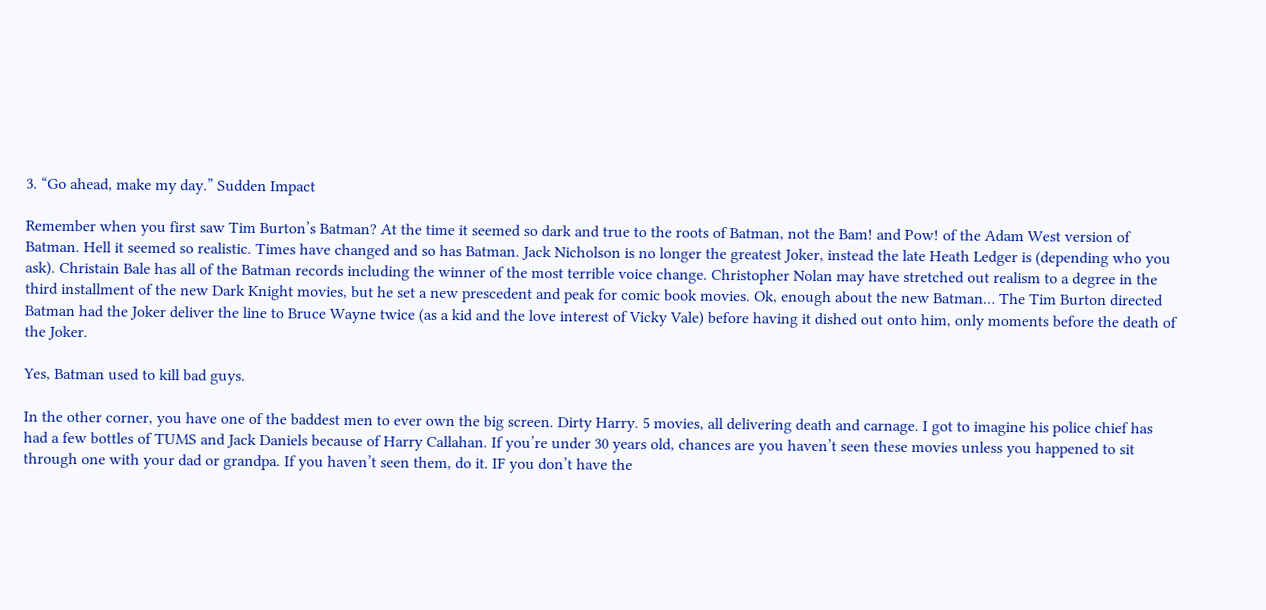3. “Go ahead, make my day.” Sudden Impact

Remember when you first saw Tim Burton’s Batman? At the time it seemed so dark and true to the roots of Batman, not the Bam! and Pow! of the Adam West version of Batman. Hell it seemed so realistic. Times have changed and so has Batman. Jack Nicholson is no longer the greatest Joker, instead the late Heath Ledger is (depending who you ask). Christain Bale has all of the Batman records including the winner of the most terrible voice change. Christopher Nolan may have stretched out realism to a degree in the third installment of the new Dark Knight movies, but he set a new prescedent and peak for comic book movies. Ok, enough about the new Batman… The Tim Burton directed Batman had the Joker deliver the line to Bruce Wayne twice (as a kid and the love interest of Vicky Vale) before having it dished out onto him, only moments before the death of the Joker.

Yes, Batman used to kill bad guys.

In the other corner, you have one of the baddest men to ever own the big screen. Dirty Harry. 5 movies, all delivering death and carnage. I got to imagine his police chief has had a few bottles of TUMS and Jack Daniels because of Harry Callahan. If you’re under 30 years old, chances are you haven’t seen these movies unless you happened to sit through one with your dad or grandpa. If you haven’t seen them, do it. IF you don’t have the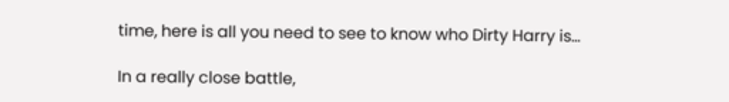time, here is all you need to see to know who Dirty Harry is…

In a really close battle,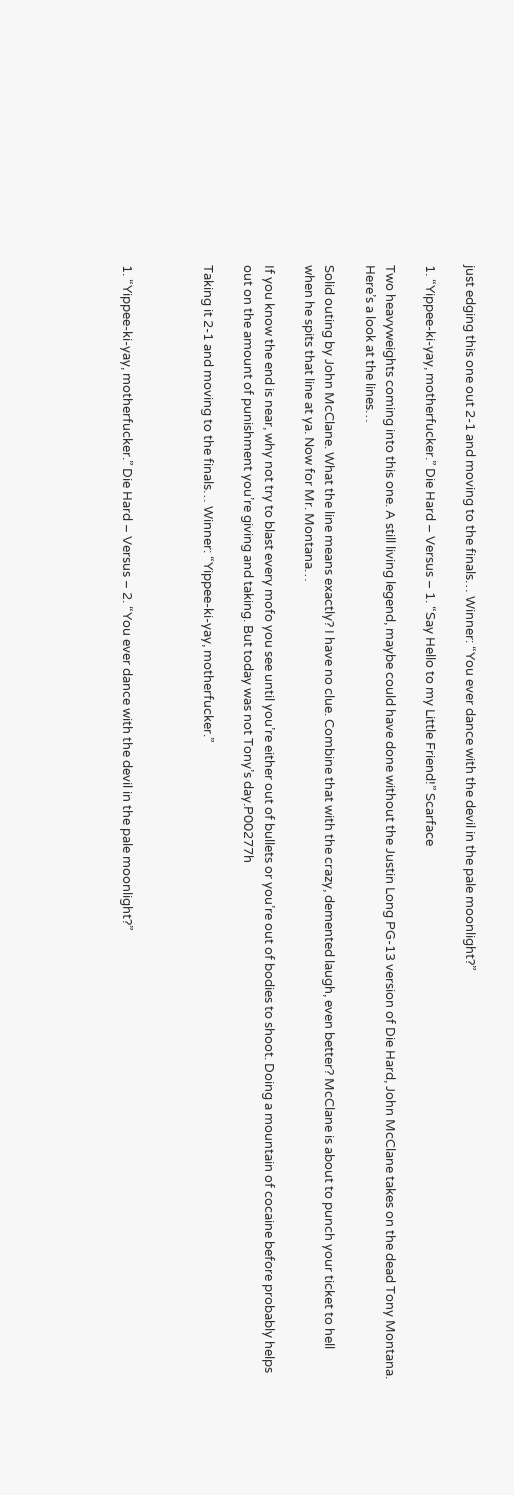just edging this one out 2-1 and moving to the finals… Winner: “You ever dance with the devil in the pale moonlight?”

1. “Yippee-ki-yay, motherfucker.” Die Hard – Versus – 1. “Say Hello to my Little Friend!” Scarface

Two heavyweights coming into this one. A still living legend, maybe could have done without the Justin Long PG-13 version of Die Hard, John McClane takes on the dead Tony Montana. Here’s a look at the lines…

Solid outing by John McClane. What the line means exactly? I have no clue. Combine that with the crazy, demented laugh, even better? McClane is about to punch your ticket to hell when he spits that line at ya. Now for Mr. Montana…

If you know the end is near, why not try to blast every mofo you see until you’re either out of bullets or you’re out of bodies to shoot. Doing a mountain of cocaine before probably helps out on the amount of punishment you’re giving and taking. But today was not Tony’s day.P00277h

Taking it 2-1 and moving to the finals… Winner: “Yippee-ki-yay, motherfucker.”



1. “Yippee-ki-yay, motherfucker.” Die Hard – Versus – 2. “You ever dance with the devil in the pale moonlight?”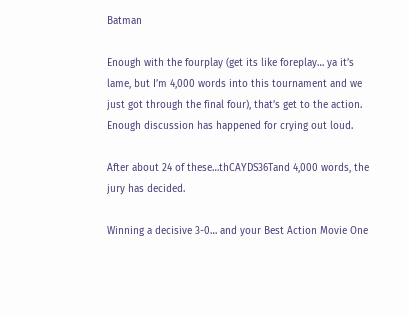Batman

Enough with the fourplay (get its like foreplay… ya it’s lame, but I’m 4,000 words into this tournament and we just got through the final four), that’s get to the action. Enough discussion has happened for crying out loud.

After about 24 of these…thCAYDS36Tand 4,000 words, the jury has decided.

Winning a decisive 3-0… and your Best Action Movie One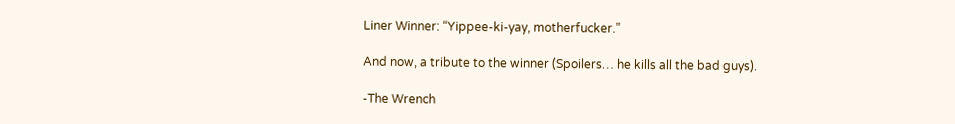Liner Winner: “Yippee-ki-yay, motherfucker.”

And now, a tribute to the winner (Spoilers… he kills all the bad guys).

-The Wrench